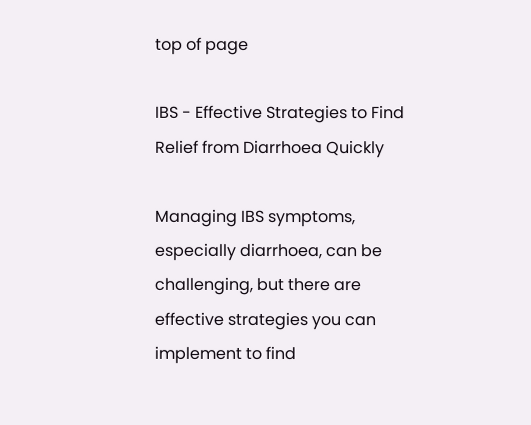top of page

IBS - Effective Strategies to Find Relief from Diarrhoea Quickly

Managing IBS symptoms, especially diarrhoea, can be challenging, but there are effective strategies you can implement to find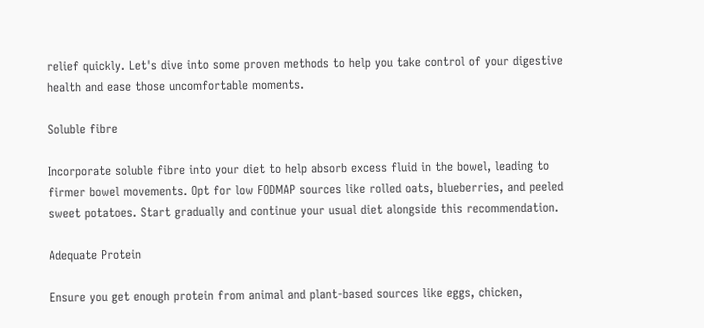relief quickly. Let's dive into some proven methods to help you take control of your digestive health and ease those uncomfortable moments.

Soluble fibre

Incorporate soluble fibre into your diet to help absorb excess fluid in the bowel, leading to firmer bowel movements. Opt for low FODMAP sources like rolled oats, blueberries, and peeled sweet potatoes. Start gradually and continue your usual diet alongside this recommendation.

Adequate Protein

Ensure you get enough protein from animal and plant-based sources like eggs, chicken,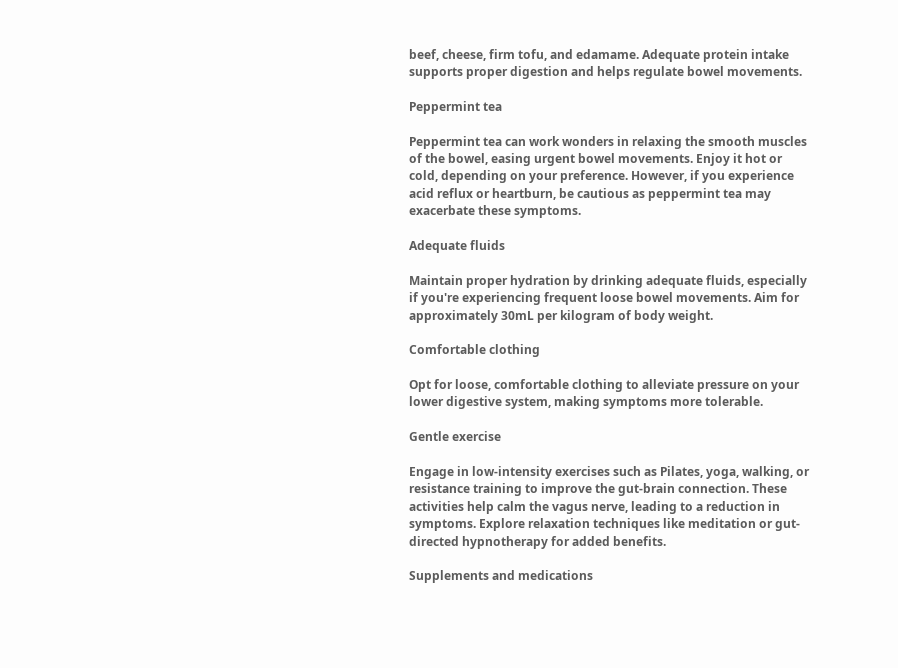beef, cheese, firm tofu, and edamame. Adequate protein intake supports proper digestion and helps regulate bowel movements.

Peppermint tea

Peppermint tea can work wonders in relaxing the smooth muscles of the bowel, easing urgent bowel movements. Enjoy it hot or cold, depending on your preference. However, if you experience acid reflux or heartburn, be cautious as peppermint tea may exacerbate these symptoms.

Adequate fluids

Maintain proper hydration by drinking adequate fluids, especially if you're experiencing frequent loose bowel movements. Aim for approximately 30mL per kilogram of body weight.

Comfortable clothing

Opt for loose, comfortable clothing to alleviate pressure on your lower digestive system, making symptoms more tolerable.

Gentle exercise

Engage in low-intensity exercises such as Pilates, yoga, walking, or resistance training to improve the gut-brain connection. These activities help calm the vagus nerve, leading to a reduction in symptoms. Explore relaxation techniques like meditation or gut-directed hypnotherapy for added benefits.

Supplements and medications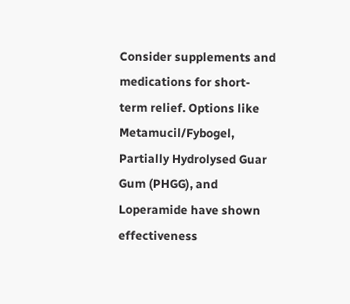Consider supplements and medications for short-term relief. Options like Metamucil/Fybogel, Partially Hydrolysed Guar Gum (PHGG), and Loperamide have shown effectiveness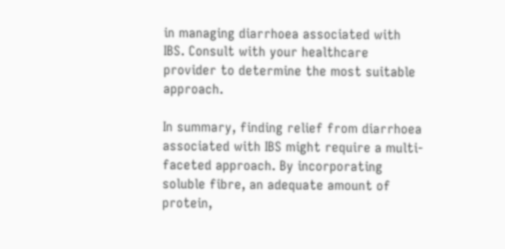in managing diarrhoea associated with IBS. Consult with your healthcare provider to determine the most suitable approach.

In summary, finding relief from diarrhoea associated with IBS might require a multi-faceted approach. By incorporating soluble fibre, an adequate amount of protein,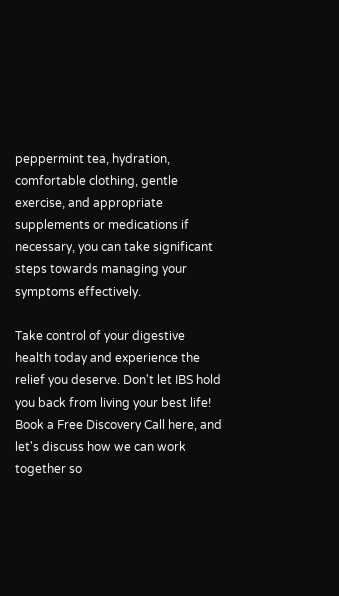peppermint tea, hydration, comfortable clothing, gentle exercise, and appropriate supplements or medications if necessary, you can take significant steps towards managing your symptoms effectively.

Take control of your digestive health today and experience the relief you deserve. Don't let IBS hold you back from living your best life! Book a Free Discovery Call here, and let's discuss how we can work together so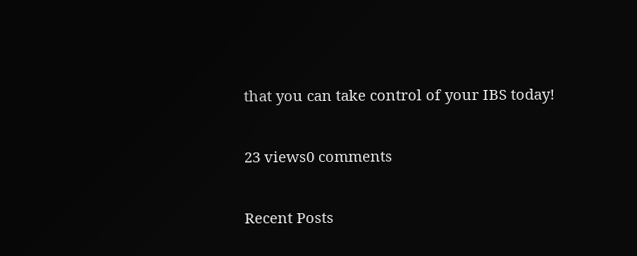that you can take control of your IBS today!

23 views0 comments

Recent Posts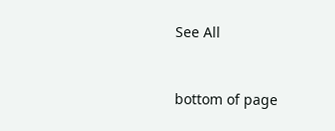See All


bottom of page